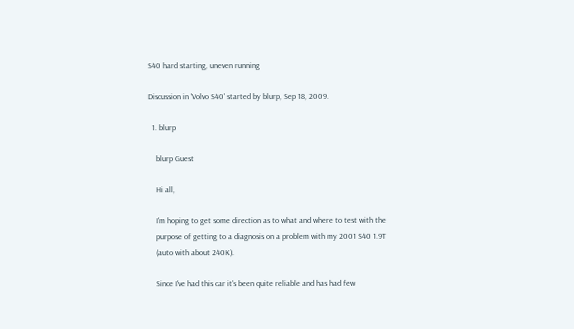S40 hard starting, uneven running

Discussion in 'Volvo S40' started by blurp, Sep 18, 2009.

  1. blurp

    blurp Guest

    Hi all,

    I'm hoping to get some direction as to what and where to test with the
    purpose of getting to a diagnosis on a problem with my 2001 S40 1.9T
    (auto with about 240K).

    Since I've had this car it's been quite reliable and has had few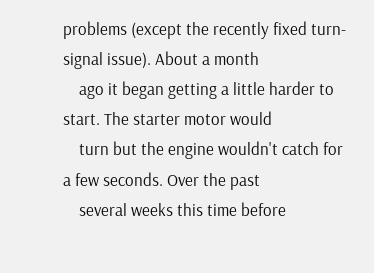problems (except the recently fixed turn-signal issue). About a month
    ago it began getting a little harder to start. The starter motor would
    turn but the engine wouldn't catch for a few seconds. Over the past
    several weeks this time before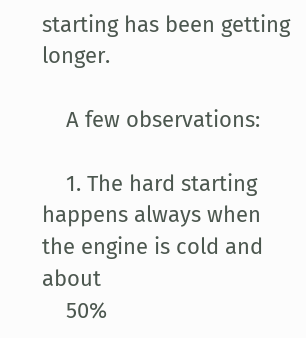starting has been getting longer.

    A few observations:

    1. The hard starting happens always when the engine is cold and about
    50%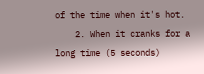of the time when it's hot.
    2. When it cranks for a long time (5 seconds)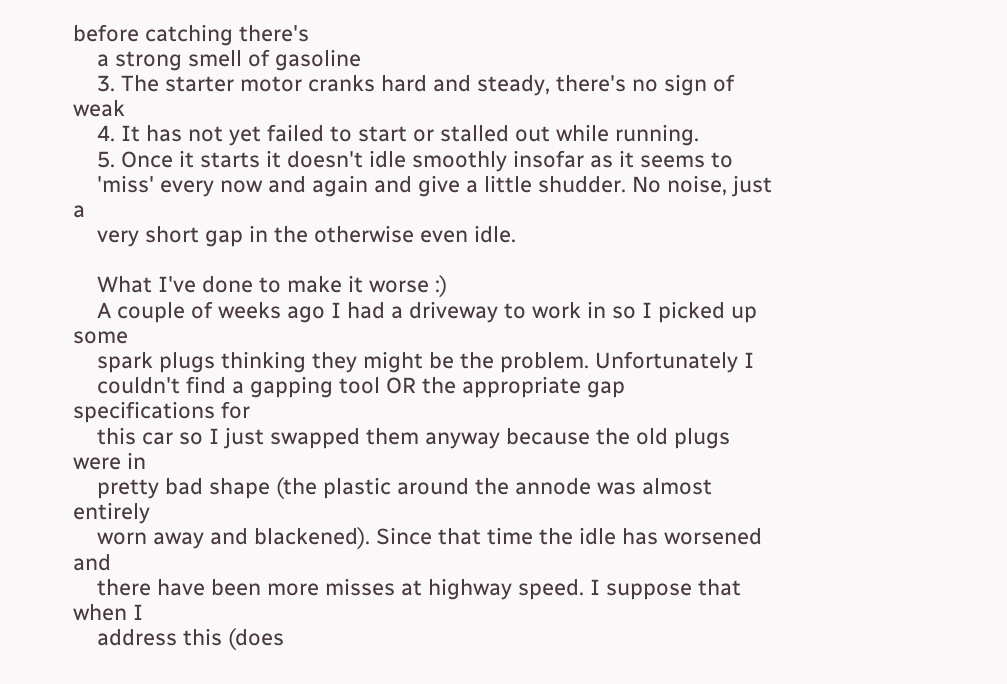before catching there's
    a strong smell of gasoline
    3. The starter motor cranks hard and steady, there's no sign of weak
    4. It has not yet failed to start or stalled out while running.
    5. Once it starts it doesn't idle smoothly insofar as it seems to
    'miss' every now and again and give a little shudder. No noise, just a
    very short gap in the otherwise even idle.

    What I've done to make it worse :)
    A couple of weeks ago I had a driveway to work in so I picked up some
    spark plugs thinking they might be the problem. Unfortunately I
    couldn't find a gapping tool OR the appropriate gap specifications for
    this car so I just swapped them anyway because the old plugs were in
    pretty bad shape (the plastic around the annode was almost entirely
    worn away and blackened). Since that time the idle has worsened and
    there have been more misses at highway speed. I suppose that when I
    address this (does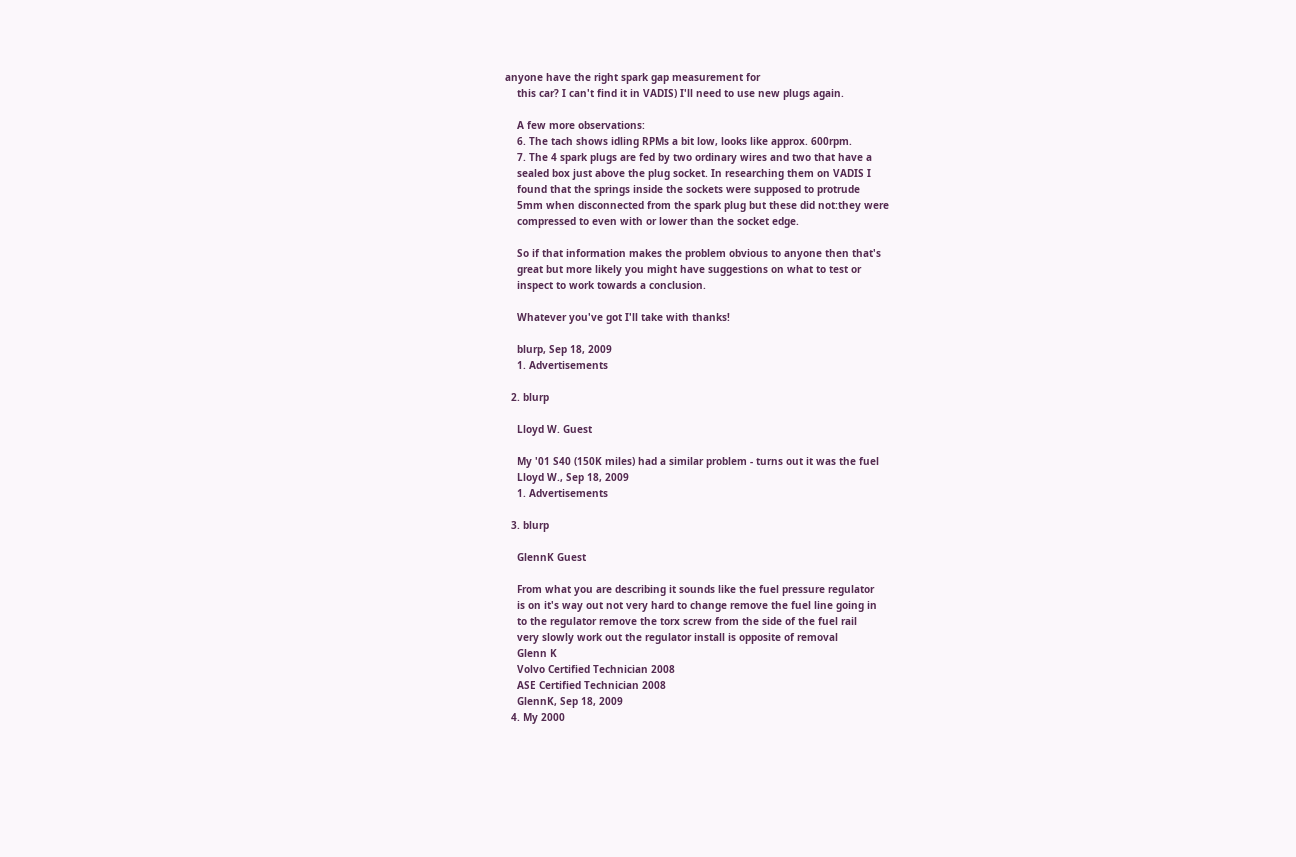anyone have the right spark gap measurement for
    this car? I can't find it in VADIS) I'll need to use new plugs again.

    A few more observations:
    6. The tach shows idling RPMs a bit low, looks like approx. 600rpm.
    7. The 4 spark plugs are fed by two ordinary wires and two that have a
    sealed box just above the plug socket. In researching them on VADIS I
    found that the springs inside the sockets were supposed to protrude
    5mm when disconnected from the spark plug but these did not:they were
    compressed to even with or lower than the socket edge.

    So if that information makes the problem obvious to anyone then that's
    great but more likely you might have suggestions on what to test or
    inspect to work towards a conclusion.

    Whatever you've got I'll take with thanks!

    blurp, Sep 18, 2009
    1. Advertisements

  2. blurp

    Lloyd W. Guest

    My '01 S40 (150K miles) had a similar problem - turns out it was the fuel
    Lloyd W., Sep 18, 2009
    1. Advertisements

  3. blurp

    GlennK Guest

    From what you are describing it sounds like the fuel pressure regulator
    is on it's way out not very hard to change remove the fuel line going in
    to the regulator remove the torx screw from the side of the fuel rail
    very slowly work out the regulator install is opposite of removal
    Glenn K
    Volvo Certified Technician 2008
    ASE Certified Technician 2008
    GlennK, Sep 18, 2009
  4. My 2000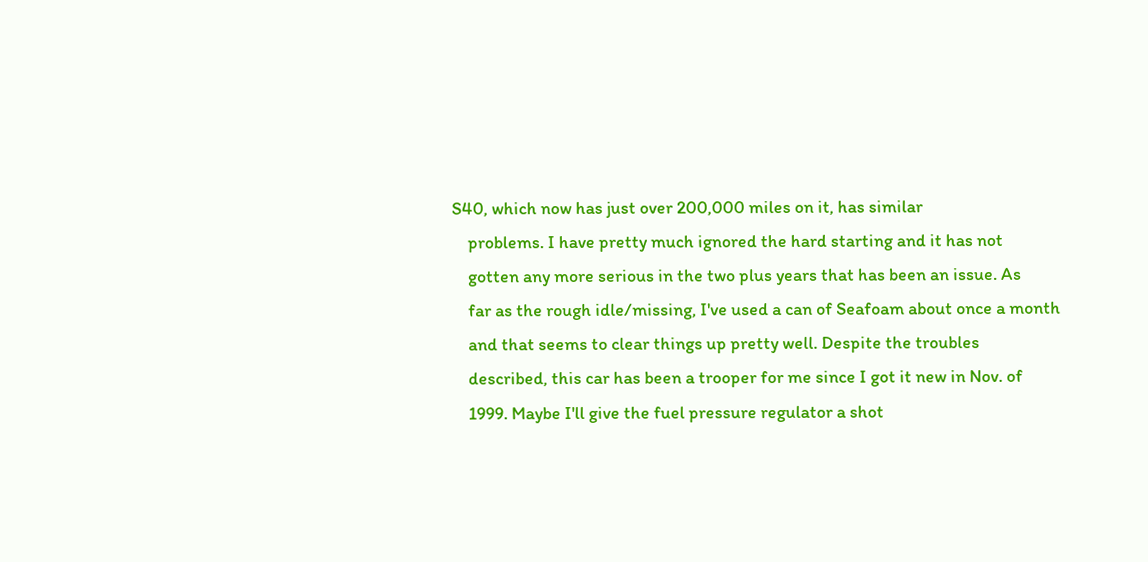S40, which now has just over 200,000 miles on it, has similar
    problems. I have pretty much ignored the hard starting and it has not
    gotten any more serious in the two plus years that has been an issue. As
    far as the rough idle/missing, I've used a can of Seafoam about once a month
    and that seems to clear things up pretty well. Despite the troubles
    described, this car has been a trooper for me since I got it new in Nov. of
    1999. Maybe I'll give the fuel pressure regulator a shot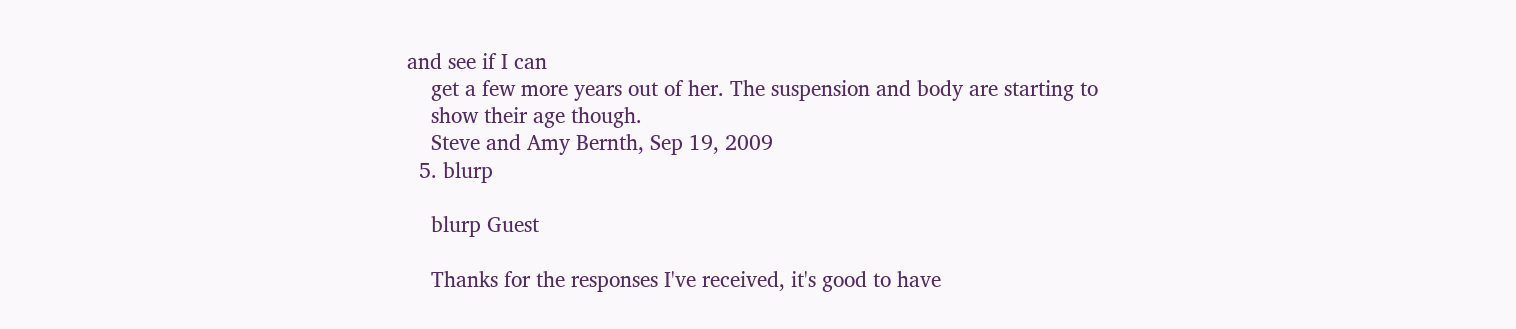and see if I can
    get a few more years out of her. The suspension and body are starting to
    show their age though.
    Steve and Amy Bernth, Sep 19, 2009
  5. blurp

    blurp Guest

    Thanks for the responses I've received, it's good to have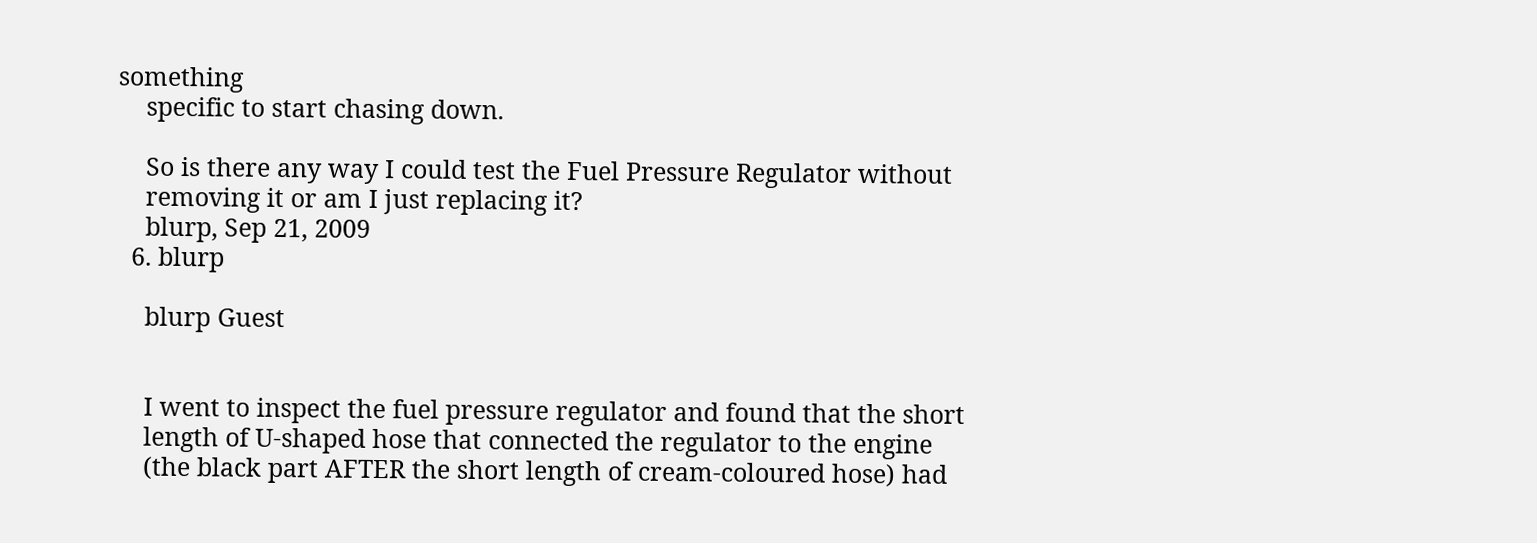something
    specific to start chasing down.

    So is there any way I could test the Fuel Pressure Regulator without
    removing it or am I just replacing it?
    blurp, Sep 21, 2009
  6. blurp

    blurp Guest


    I went to inspect the fuel pressure regulator and found that the short
    length of U-shaped hose that connected the regulator to the engine
    (the black part AFTER the short length of cream-coloured hose) had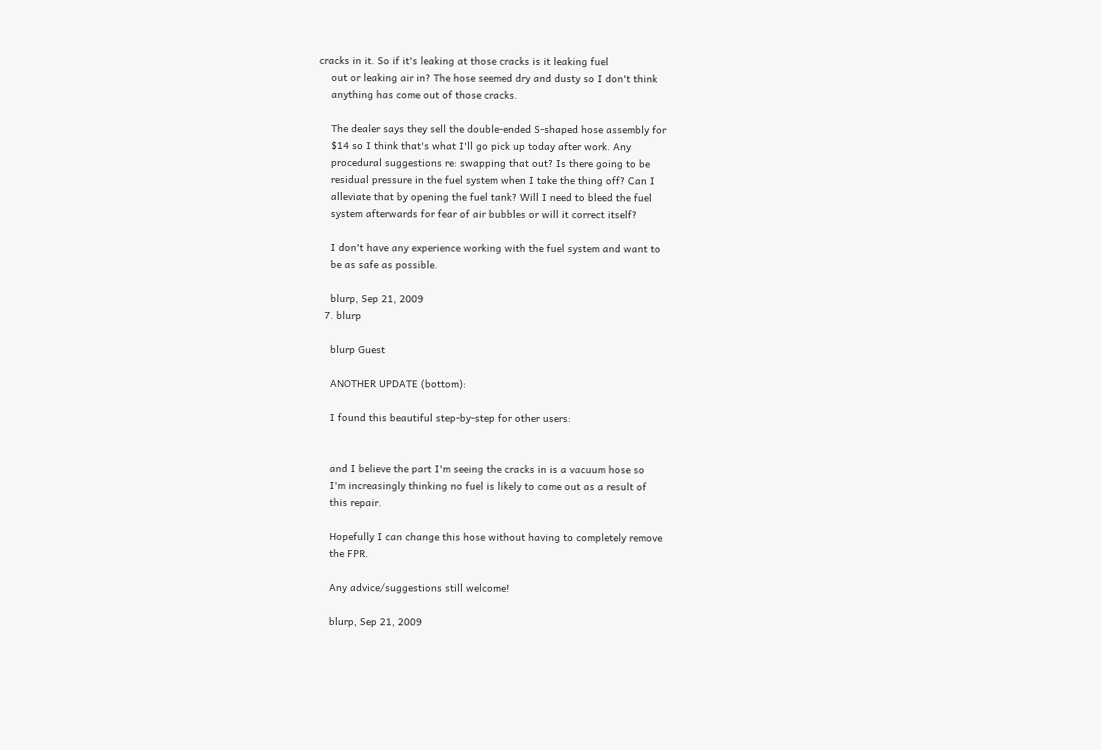cracks in it. So if it's leaking at those cracks is it leaking fuel
    out or leaking air in? The hose seemed dry and dusty so I don't think
    anything has come out of those cracks.

    The dealer says they sell the double-ended S-shaped hose assembly for
    $14 so I think that's what I'll go pick up today after work. Any
    procedural suggestions re: swapping that out? Is there going to be
    residual pressure in the fuel system when I take the thing off? Can I
    alleviate that by opening the fuel tank? Will I need to bleed the fuel
    system afterwards for fear of air bubbles or will it correct itself?

    I don't have any experience working with the fuel system and want to
    be as safe as possible.

    blurp, Sep 21, 2009
  7. blurp

    blurp Guest

    ANOTHER UPDATE (bottom):

    I found this beautiful step-by-step for other users:


    and I believe the part I'm seeing the cracks in is a vacuum hose so
    I'm increasingly thinking no fuel is likely to come out as a result of
    this repair.

    Hopefully I can change this hose without having to completely remove
    the FPR.

    Any advice/suggestions still welcome!

    blurp, Sep 21, 2009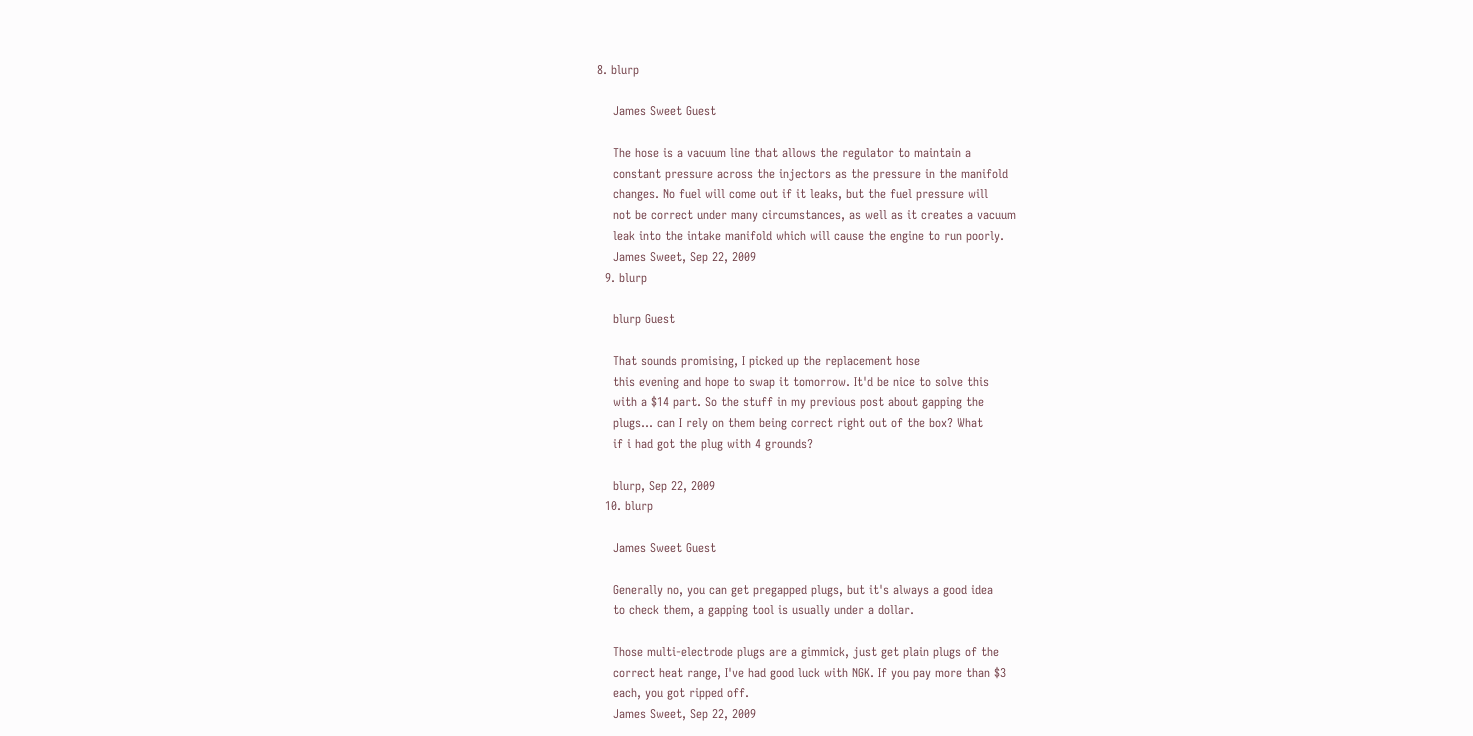8. blurp

    James Sweet Guest

    The hose is a vacuum line that allows the regulator to maintain a
    constant pressure across the injectors as the pressure in the manifold
    changes. No fuel will come out if it leaks, but the fuel pressure will
    not be correct under many circumstances, as well as it creates a vacuum
    leak into the intake manifold which will cause the engine to run poorly.
    James Sweet, Sep 22, 2009
  9. blurp

    blurp Guest

    That sounds promising, I picked up the replacement hose
    this evening and hope to swap it tomorrow. It'd be nice to solve this
    with a $14 part. So the stuff in my previous post about gapping the
    plugs... can I rely on them being correct right out of the box? What
    if i had got the plug with 4 grounds?

    blurp, Sep 22, 2009
  10. blurp

    James Sweet Guest

    Generally no, you can get pregapped plugs, but it's always a good idea
    to check them, a gapping tool is usually under a dollar.

    Those multi-electrode plugs are a gimmick, just get plain plugs of the
    correct heat range, I've had good luck with NGK. If you pay more than $3
    each, you got ripped off.
    James Sweet, Sep 22, 2009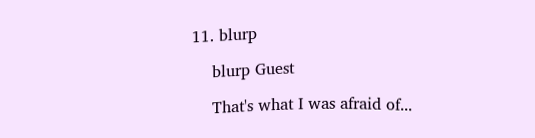11. blurp

    blurp Guest

    That's what I was afraid of...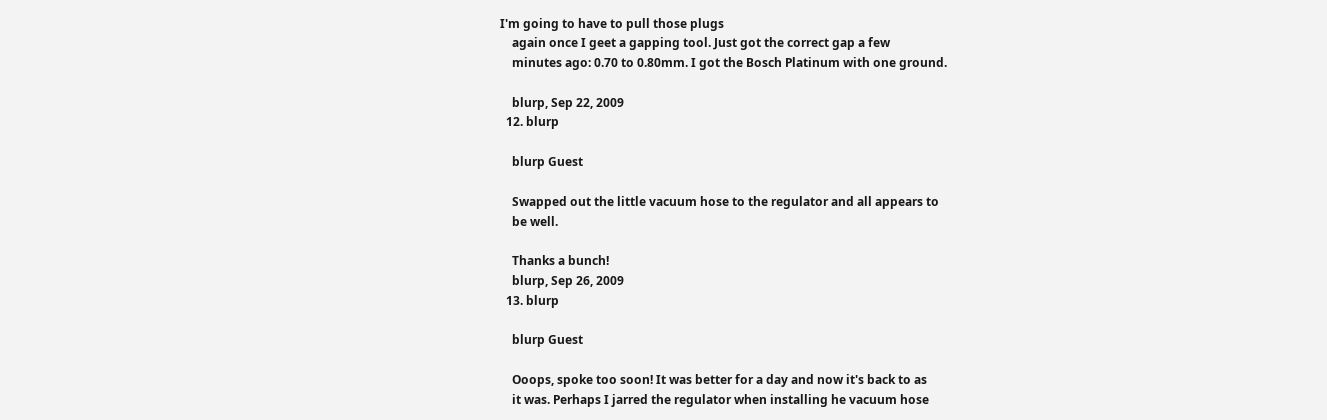I'm going to have to pull those plugs
    again once I geet a gapping tool. Just got the correct gap a few
    minutes ago: 0.70 to 0.80mm. I got the Bosch Platinum with one ground.

    blurp, Sep 22, 2009
  12. blurp

    blurp Guest

    Swapped out the little vacuum hose to the regulator and all appears to
    be well.

    Thanks a bunch!
    blurp, Sep 26, 2009
  13. blurp

    blurp Guest

    Ooops, spoke too soon! It was better for a day and now it's back to as
    it was. Perhaps I jarred the regulator when installing he vacuum hose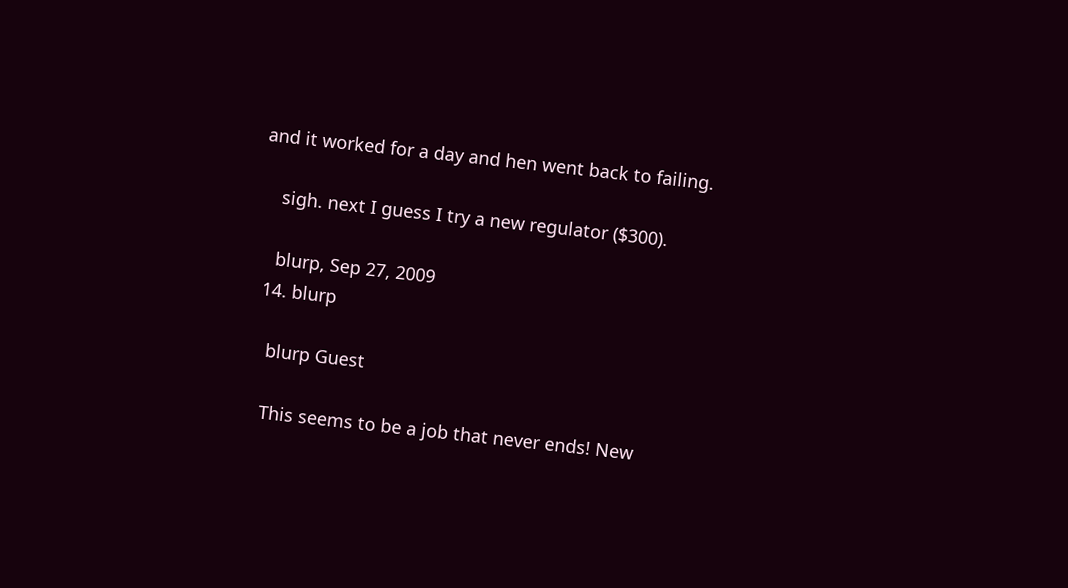and it worked for a day and hen went back to failing.

    sigh. next I guess I try a new regulator ($300).

    blurp, Sep 27, 2009
  14. blurp

    blurp Guest

    This seems to be a job that never ends! New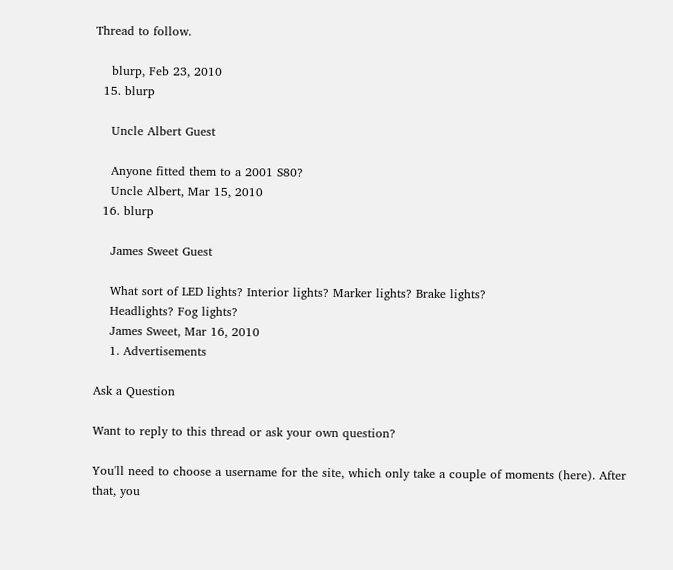Thread to follow.

    blurp, Feb 23, 2010
  15. blurp

    Uncle Albert Guest

    Anyone fitted them to a 2001 S80?
    Uncle Albert, Mar 15, 2010
  16. blurp

    James Sweet Guest

    What sort of LED lights? Interior lights? Marker lights? Brake lights?
    Headlights? Fog lights?
    James Sweet, Mar 16, 2010
    1. Advertisements

Ask a Question

Want to reply to this thread or ask your own question?

You'll need to choose a username for the site, which only take a couple of moments (here). After that, you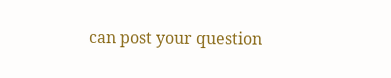can post your question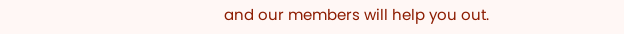and our members will help you out.